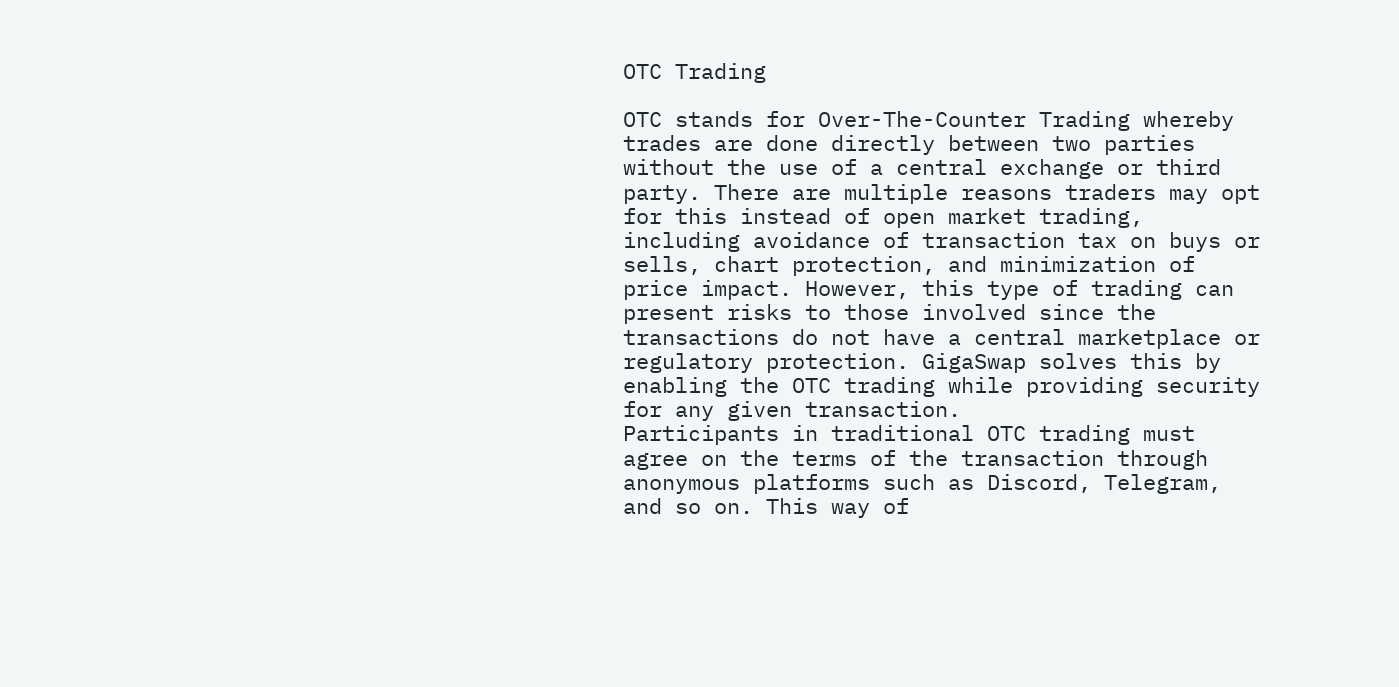OTC Trading

OTC stands for Over-The-Counter Trading whereby trades are done directly between two parties without the use of a central exchange or third party. There are multiple reasons traders may opt for this instead of open market trading, including avoidance of transaction tax on buys or sells, chart protection, and minimization of price impact. However, this type of trading can present risks to those involved since the transactions do not have a central marketplace or regulatory protection. GigaSwap solves this by enabling the OTC trading while providing security for any given transaction.
Participants in traditional OTC trading must agree on the terms of the transaction through anonymous platforms such as Discord, Telegram, and so on. This way of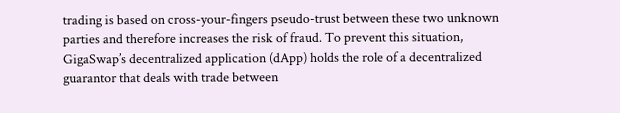trading is based on cross-your-fingers pseudo-trust between these two unknown parties and therefore increases the risk of fraud. To prevent this situation, GigaSwap’s decentralized application (dApp) holds the role of a decentralized guarantor that deals with trade between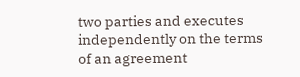two parties and executes independently on the terms of an agreement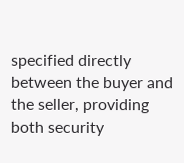specified directly between the buyer and the seller, providing both security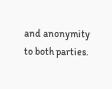and anonymity to both parties.